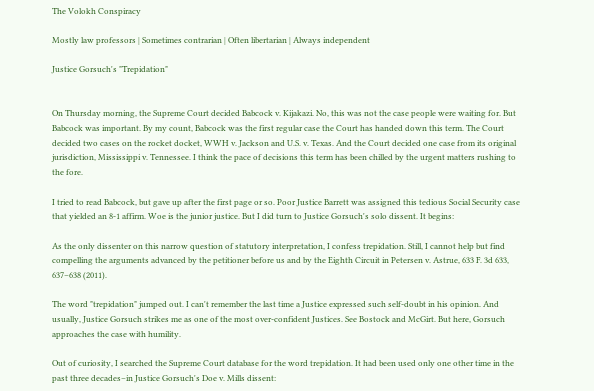The Volokh Conspiracy

Mostly law professors | Sometimes contrarian | Often libertarian | Always independent

Justice Gorsuch's "Trepidation"


On Thursday morning, the Supreme Court decided Babcock v. Kijakazi. No, this was not the case people were waiting for. But Babcock was important. By my count, Babcock was the first regular case the Court has handed down this term. The Court decided two cases on the rocket docket, WWH v. Jackson and U.S. v. Texas. And the Court decided one case from its original jurisdiction, Mississippi v. Tennessee. I think the pace of decisions this term has been chilled by the urgent matters rushing to the fore.

I tried to read Babcock, but gave up after the first page or so. Poor Justice Barrett was assigned this tedious Social Security case that yielded an 8-1 affirm. Woe is the junior justice. But I did turn to Justice Gorsuch's solo dissent. It begins:

As the only dissenter on this narrow question of statutory interpretation, I confess trepidation. Still, I cannot help but find compelling the arguments advanced by the petitioner before us and by the Eighth Circuit in Petersen v. Astrue, 633 F. 3d 633, 637–638 (2011).

The word "trepidation" jumped out. I can't remember the last time a Justice expressed such self-doubt in his opinion. And usually, Justice Gorsuch strikes me as one of the most over-confident Justices. See Bostock and McGirt. But here, Gorsuch approaches the case with humility.

Out of curiosity, I searched the Supreme Court database for the word trepidation. It had been used only one other time in the past three decades–in Justice Gorsuch's Doe v. Mills dissent: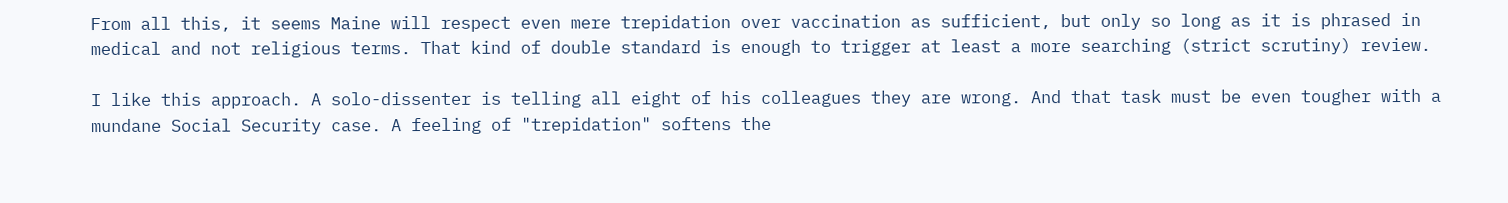From all this, it seems Maine will respect even mere trepidation over vaccination as sufficient, but only so long as it is phrased in medical and not religious terms. That kind of double standard is enough to trigger at least a more searching (strict scrutiny) review.

I like this approach. A solo-dissenter is telling all eight of his colleagues they are wrong. And that task must be even tougher with a mundane Social Security case. A feeling of "trepidation" softens the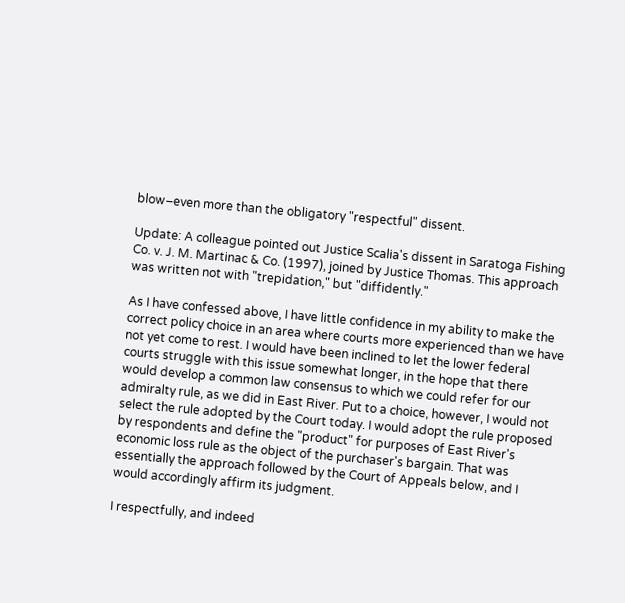blow–even more than the obligatory "respectful" dissent.

Update: A colleague pointed out Justice Scalia's dissent in Saratoga Fishing Co. v. J. M. Martinac & Co. (1997), joined by Justice Thomas. This approach was written not with "trepidation," but "diffidently."

As I have confessed above, I have little confidence in my ability to make the correct policy choice in an area where courts more experienced than we have not yet come to rest. I would have been inclined to let the lower federal courts struggle with this issue somewhat longer, in the hope that there would develop a common law consensus to which we could refer for our admiralty rule, as we did in East River. Put to a choice, however, I would not select the rule adopted by the Court today. I would adopt the rule proposed by respondents and define the "product" for purposes of East River's economic loss rule as the object of the purchaser's bargain. That was essentially the approach followed by the Court of Appeals below, and I would accordingly affirm its judgment.

I respectfully, and indeed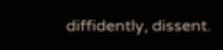diffidently, dissent.